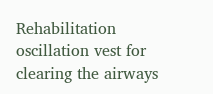Rehabilitation oscillation vest for clearing the airways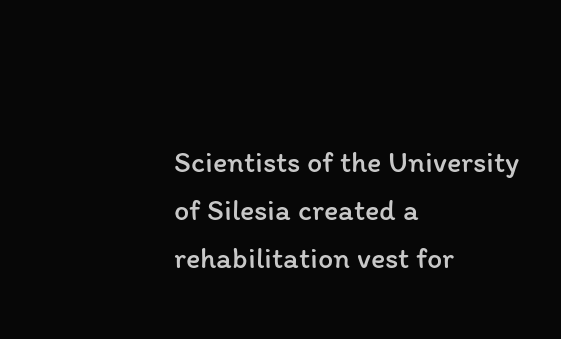Scientists of the University of Silesia created a rehabilitation vest for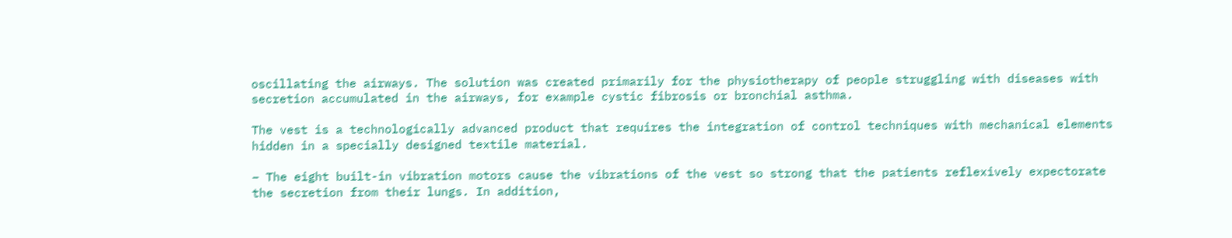oscillating the airways. The solution was created primarily for the physiotherapy of people struggling with diseases with secretion accumulated in the airways, for example cystic fibrosis or bronchial asthma.

The vest is a technologically advanced product that requires the integration of control techniques with mechanical elements hidden in a specially designed textile material.

– The eight built-in vibration motors cause the vibrations of the vest so strong that the patients reflexively expectorate the secretion from their lungs. In addition,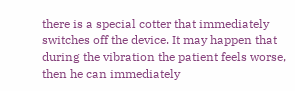there is a special cotter that immediately switches off the device. It may happen that during the vibration the patient feels worse, then he can immediately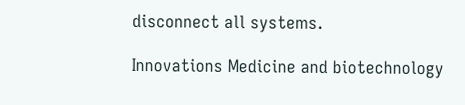disconnect all systems.

Innovations Medicine and biotechnology